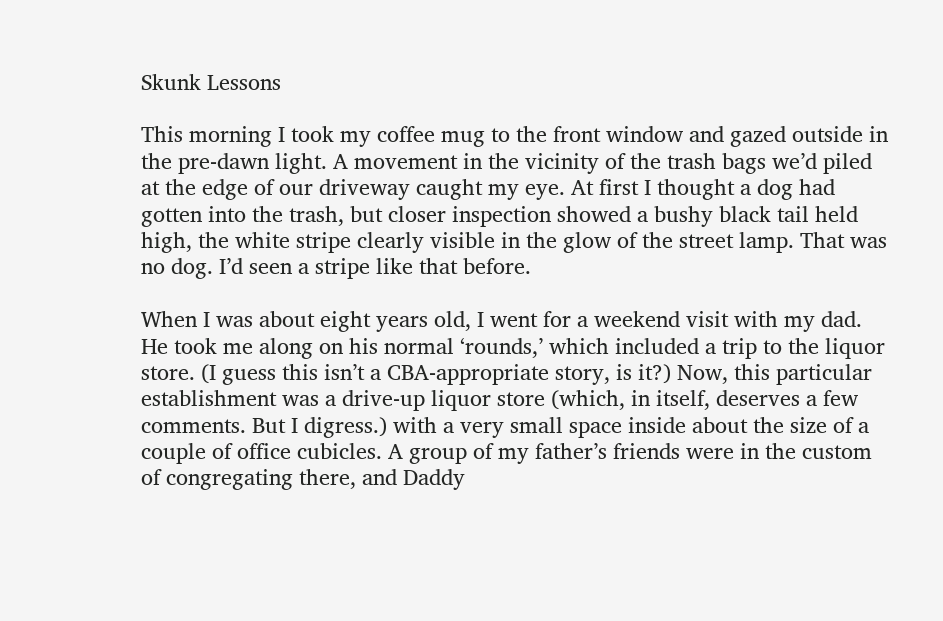Skunk Lessons

This morning I took my coffee mug to the front window and gazed outside in the pre-dawn light. A movement in the vicinity of the trash bags we’d piled at the edge of our driveway caught my eye. At first I thought a dog had gotten into the trash, but closer inspection showed a bushy black tail held high, the white stripe clearly visible in the glow of the street lamp. That was no dog. I’d seen a stripe like that before.

When I was about eight years old, I went for a weekend visit with my dad. He took me along on his normal ‘rounds,’ which included a trip to the liquor store. (I guess this isn’t a CBA-appropriate story, is it?) Now, this particular establishment was a drive-up liquor store (which, in itself, deserves a few comments. But I digress.) with a very small space inside about the size of a couple of office cubicles. A group of my father’s friends were in the custom of congregating there, and Daddy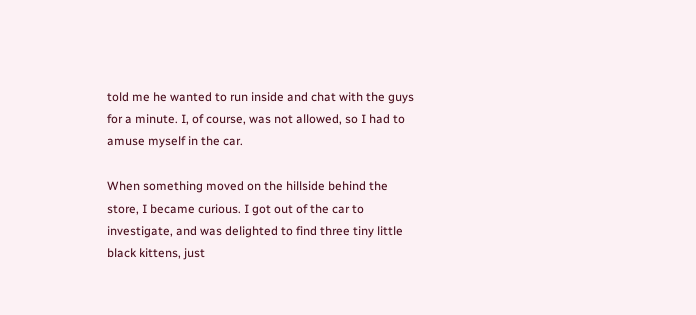told me he wanted to run inside and chat with the guys for a minute. I, of course, was not allowed, so I had to amuse myself in the car.

When something moved on the hillside behind the store, I became curious. I got out of the car to investigate, and was delighted to find three tiny little black kittens, just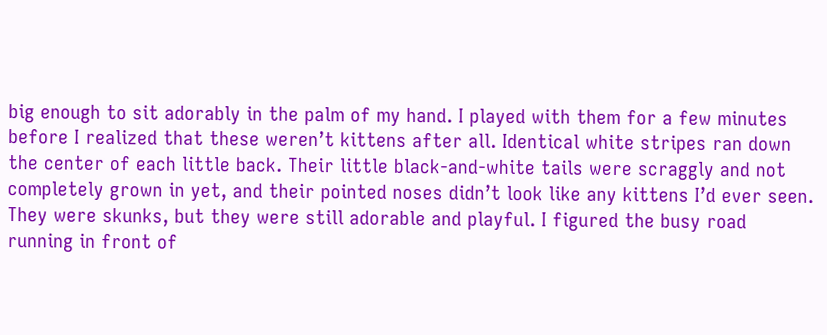big enough to sit adorably in the palm of my hand. I played with them for a few minutes before I realized that these weren’t kittens after all. Identical white stripes ran down the center of each little back. Their little black-and-white tails were scraggly and not completely grown in yet, and their pointed noses didn’t look like any kittens I’d ever seen. They were skunks, but they were still adorable and playful. I figured the busy road running in front of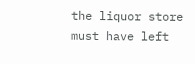the liquor store must have left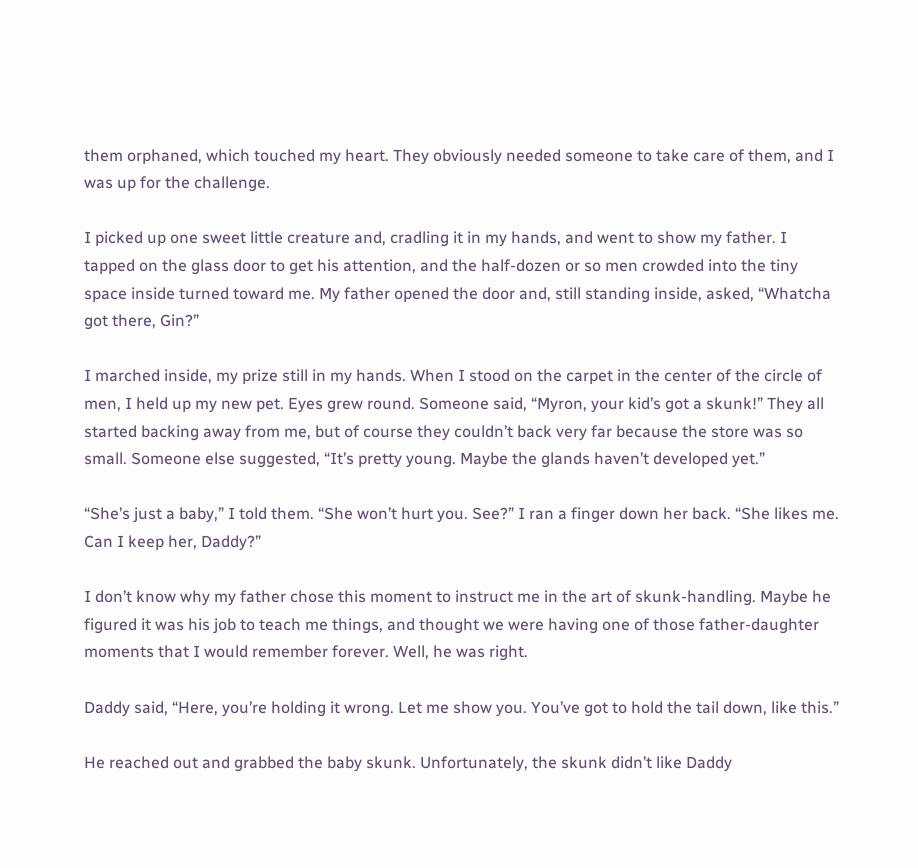them orphaned, which touched my heart. They obviously needed someone to take care of them, and I was up for the challenge.

I picked up one sweet little creature and, cradling it in my hands, and went to show my father. I tapped on the glass door to get his attention, and the half-dozen or so men crowded into the tiny space inside turned toward me. My father opened the door and, still standing inside, asked, “Whatcha got there, Gin?”

I marched inside, my prize still in my hands. When I stood on the carpet in the center of the circle of men, I held up my new pet. Eyes grew round. Someone said, “Myron, your kid’s got a skunk!” They all started backing away from me, but of course they couldn’t back very far because the store was so small. Someone else suggested, “It’s pretty young. Maybe the glands haven’t developed yet.”

“She’s just a baby,” I told them. “She won’t hurt you. See?” I ran a finger down her back. “She likes me. Can I keep her, Daddy?”

I don’t know why my father chose this moment to instruct me in the art of skunk-handling. Maybe he figured it was his job to teach me things, and thought we were having one of those father-daughter moments that I would remember forever. Well, he was right.

Daddy said, “Here, you’re holding it wrong. Let me show you. You’ve got to hold the tail down, like this.”

He reached out and grabbed the baby skunk. Unfortunately, the skunk didn’t like Daddy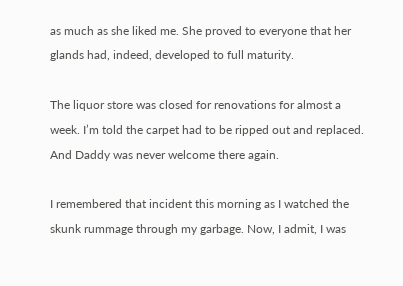as much as she liked me. She proved to everyone that her glands had, indeed, developed to full maturity.

The liquor store was closed for renovations for almost a week. I’m told the carpet had to be ripped out and replaced. And Daddy was never welcome there again.

I remembered that incident this morning as I watched the skunk rummage through my garbage. Now, I admit, I was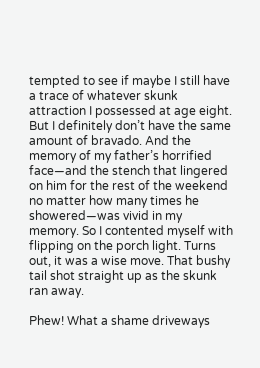tempted to see if maybe I still have a trace of whatever skunk attraction I possessed at age eight. But I definitely don’t have the same amount of bravado. And the memory of my father’s horrified face—and the stench that lingered on him for the rest of the weekend no matter how many times he showered—was vivid in my memory. So I contented myself with flipping on the porch light. Turns out, it was a wise move. That bushy tail shot straight up as the skunk ran away.

Phew! What a shame driveways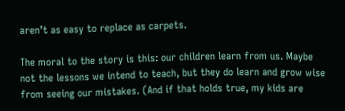aren’t as easy to replace as carpets.

The moral to the story is this: our children learn from us. Maybe not the lessons we intend to teach, but they do learn and grow wise from seeing our mistakes. (And if that holds true, my kids are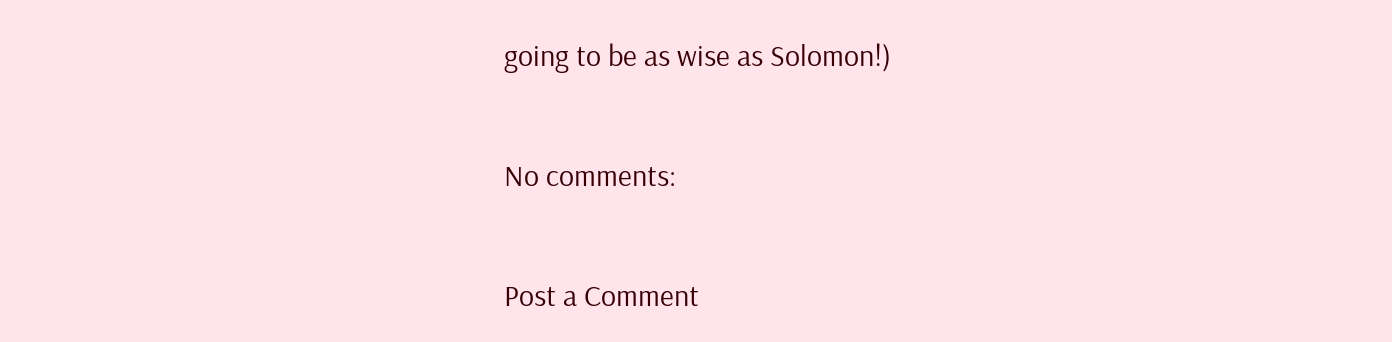going to be as wise as Solomon!)

No comments:

Post a Comment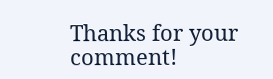Thanks for your comment!